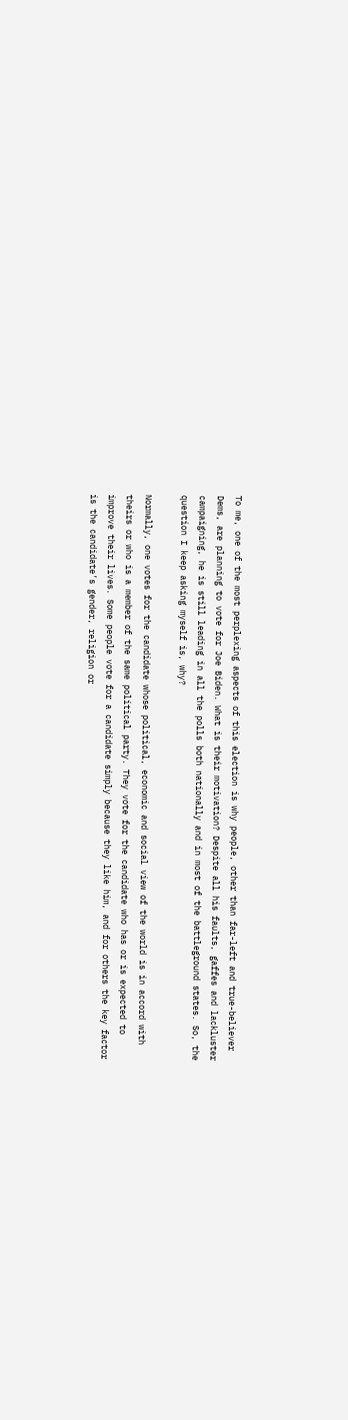To me, one of the most perplexing aspects of this election is why people, other than far-left and true-believer Dems, are planning to vote for Joe Biden. What is their motivation? Despite all his faults, gaffes and lackluster campaigning, he is still leading in all the polls both nationally and in most of the battleground states. So, the question I keep asking myself is, why?

Normally, one votes for the candidate whose political, economic and social view of the world is in accord with theirs or who is a member of the same political party. They vote for the candidate who has or is expected to improve their lives. Some people vote for a candidate simply because they like him, and for others the key factor is the candidate’s gender, religion or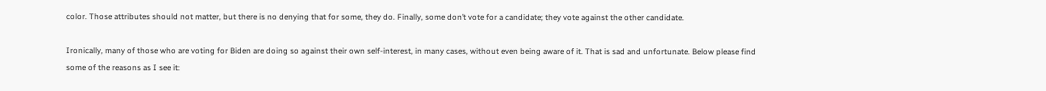color. Those attributes should not matter, but there is no denying that for some, they do. Finally, some don’t vote for a candidate; they vote against the other candidate.

Ironically, many of those who are voting for Biden are doing so against their own self-interest, in many cases, without even being aware of it. That is sad and unfortunate. Below please find some of the reasons as I see it: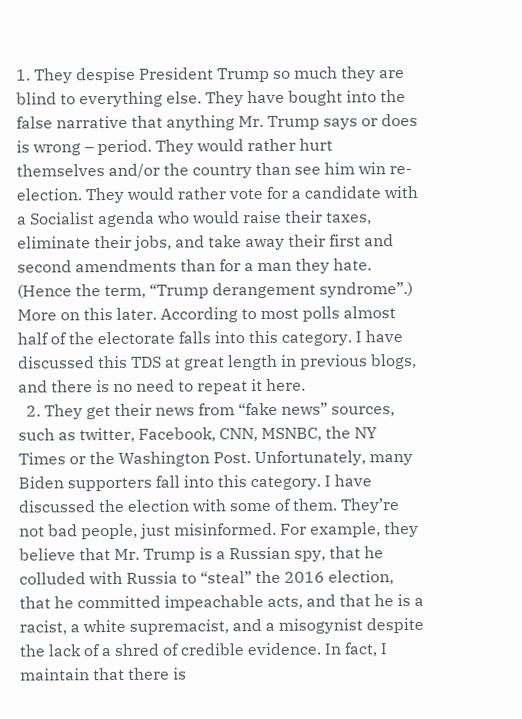1. They despise President Trump so much they are blind to everything else. They have bought into the false narrative that anything Mr. Trump says or does is wrong – period. They would rather hurt themselves and/or the country than see him win re-election. They would rather vote for a candidate with a Socialist agenda who would raise their taxes, eliminate their jobs, and take away their first and second amendments than for a man they hate. (Hence the term, “Trump derangement syndrome”.) More on this later. According to most polls almost half of the electorate falls into this category. I have discussed this TDS at great length in previous blogs, and there is no need to repeat it here.
  2. They get their news from “fake news” sources, such as twitter, Facebook, CNN, MSNBC, the NY Times or the Washington Post. Unfortunately, many Biden supporters fall into this category. I have discussed the election with some of them. They’re not bad people, just misinformed. For example, they believe that Mr. Trump is a Russian spy, that he colluded with Russia to “steal” the 2016 election, that he committed impeachable acts, and that he is a racist, a white supremacist, and a misogynist despite the lack of a shred of credible evidence. In fact, I maintain that there is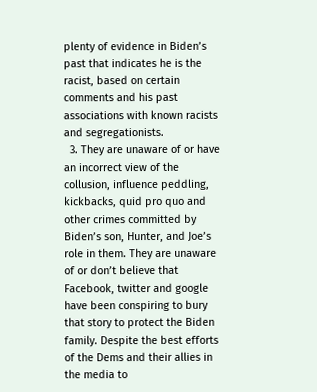plenty of evidence in Biden’s past that indicates he is the racist, based on certain comments and his past associations with known racists and segregationists.
  3. They are unaware of or have an incorrect view of the collusion, influence peddling, kickbacks, quid pro quo and other crimes committed by Biden’s son, Hunter, and Joe’s role in them. They are unaware of or don’t believe that Facebook, twitter and google have been conspiring to bury that story to protect the Biden family. Despite the best efforts of the Dems and their allies in the media to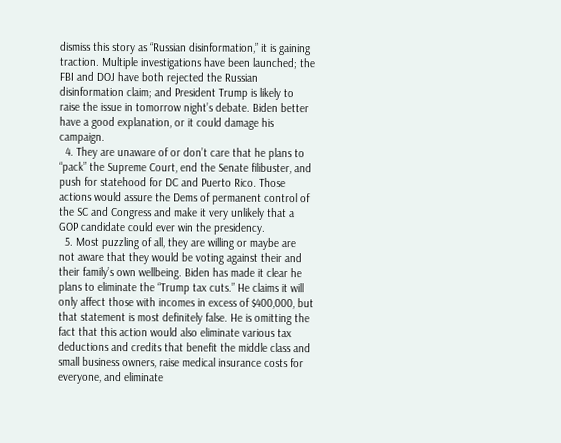dismiss this story as “Russian disinformation,” it is gaining traction. Multiple investigations have been launched; the FBI and DOJ have both rejected the Russian disinformation claim; and President Trump is likely to raise the issue in tomorrow night’s debate. Biden better have a good explanation, or it could damage his campaign.
  4. They are unaware of or don’t care that he plans to “pack” the Supreme Court, end the Senate filibuster, and push for statehood for DC and Puerto Rico. Those actions would assure the Dems of permanent control of the SC and Congress and make it very unlikely that a GOP candidate could ever win the presidency.
  5. Most puzzling of all, they are willing or maybe are not aware that they would be voting against their and their family’s own wellbeing. Biden has made it clear he plans to eliminate the “Trump tax cuts.” He claims it will only affect those with incomes in excess of $400,000, but that statement is most definitely false. He is omitting the fact that this action would also eliminate various tax deductions and credits that benefit the middle class and small business owners, raise medical insurance costs for everyone, and eliminate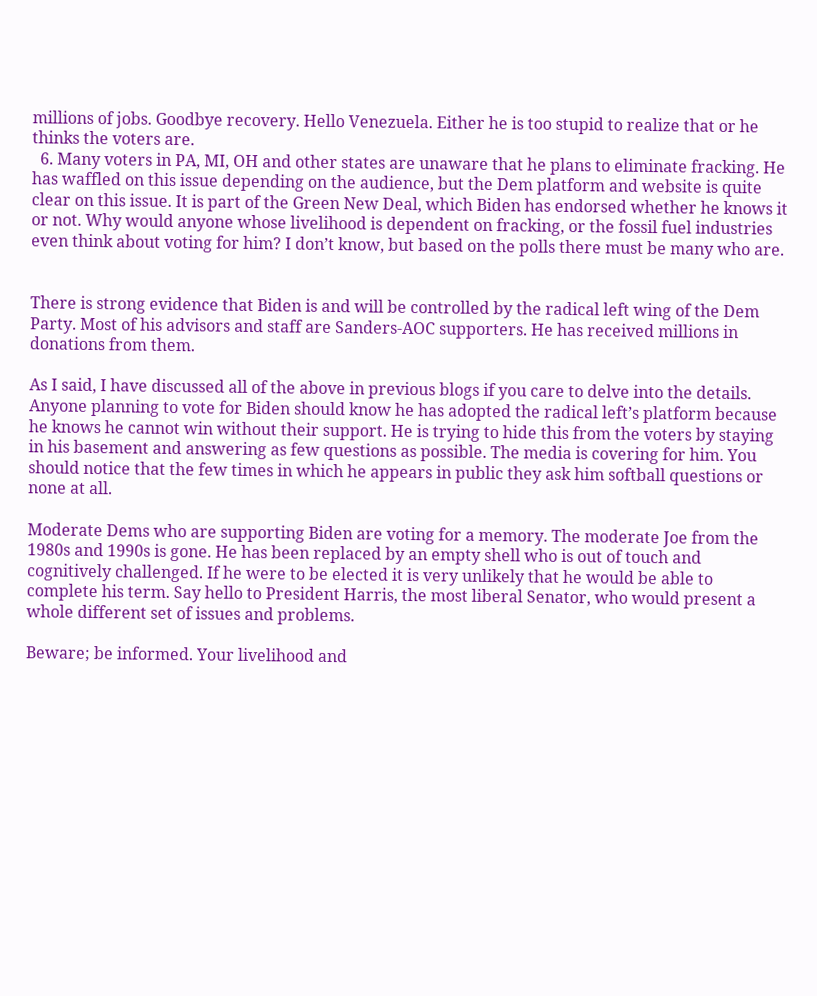millions of jobs. Goodbye recovery. Hello Venezuela. Either he is too stupid to realize that or he thinks the voters are.
  6. Many voters in PA, MI, OH and other states are unaware that he plans to eliminate fracking. He has waffled on this issue depending on the audience, but the Dem platform and website is quite clear on this issue. It is part of the Green New Deal, which Biden has endorsed whether he knows it or not. Why would anyone whose livelihood is dependent on fracking, or the fossil fuel industries even think about voting for him? I don’t know, but based on the polls there must be many who are.


There is strong evidence that Biden is and will be controlled by the radical left wing of the Dem Party. Most of his advisors and staff are Sanders-AOC supporters. He has received millions in donations from them.

As I said, I have discussed all of the above in previous blogs if you care to delve into the details. Anyone planning to vote for Biden should know he has adopted the radical left’s platform because he knows he cannot win without their support. He is trying to hide this from the voters by staying in his basement and answering as few questions as possible. The media is covering for him. You should notice that the few times in which he appears in public they ask him softball questions or none at all.

Moderate Dems who are supporting Biden are voting for a memory. The moderate Joe from the 1980s and 1990s is gone. He has been replaced by an empty shell who is out of touch and cognitively challenged. If he were to be elected it is very unlikely that he would be able to complete his term. Say hello to President Harris, the most liberal Senator, who would present a whole different set of issues and problems.

Beware; be informed. Your livelihood and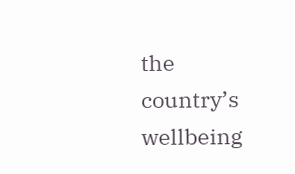the country’s wellbeing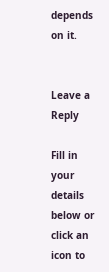depends on it.


Leave a Reply

Fill in your details below or click an icon to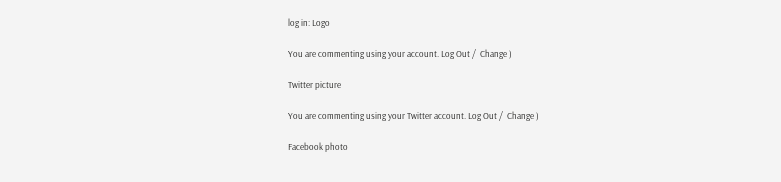log in: Logo

You are commenting using your account. Log Out /  Change )

Twitter picture

You are commenting using your Twitter account. Log Out /  Change )

Facebook photo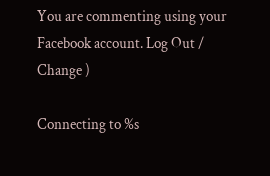You are commenting using your Facebook account. Log Out /  Change )

Connecting to %s